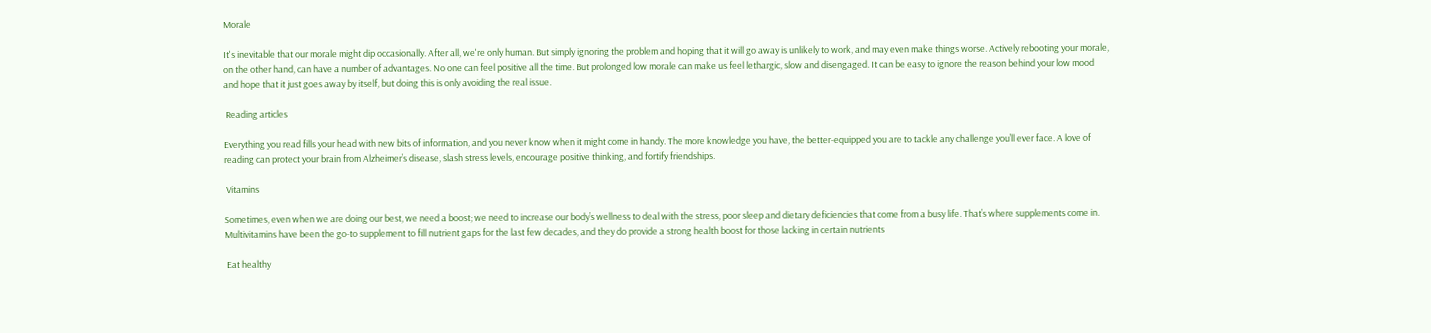Morale

It's inevitable that our morale might dip occasionally. After all, we're only human. But simply ignoring the problem and hoping that it will go away is unlikely to work, and may even make things worse. Actively rebooting your morale, on the other hand, can have a number of advantages. No one can feel positive all the time. But prolonged low morale can make us feel lethargic, slow and disengaged. It can be easy to ignore the reason behind your low mood and hope that it just goes away by itself, but doing this is only avoiding the real issue.

 Reading articles

Everything you read fills your head with new bits of information, and you never know when it might come in handy. The more knowledge you have, the better-equipped you are to tackle any challenge you’ll ever face. A love of reading can protect your brain from Alzheimer’s disease, slash stress levels, encourage positive thinking, and fortify friendships.

 Vitamins

Sometimes, even when we are doing our best, we need a boost; we need to increase our body’s wellness to deal with the stress, poor sleep and dietary deficiencies that come from a busy life. That’s where supplements come in. Multivitamins have been the go-to supplement to fill nutrient gaps for the last few decades, and they do provide a strong health boost for those lacking in certain nutrients

 Eat healthy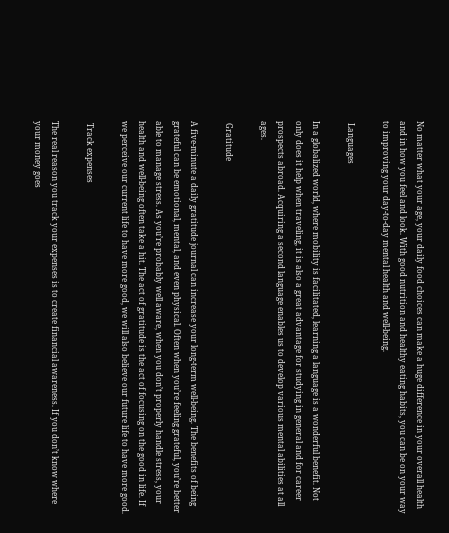No matter what your age, your daily food choices can make a huge difference in your overall health and in how you feel and look. With good nutrition and healthy eating habits, you can be on your way to improving your day-to-day mental health and well-being.

 Languages

In a globalized world, where mobility is facilitated, learning a language is a wonderful benefit. Not only does it help when traveling, it is also a great advantage for studying in general and for career prospects abroad. Acquiring a second language enables us to develop various mental abilities at all ages.

 Gratitude

A five-minute a daily gratitude journal can increase your long-term well-being. The benefits of being grateful can be emotional, mental, and even physical. Often when you’re feeling grateful, you’re better able to manage stress. As you’re probably well aware, when you don’t properly handle stress, your health and well-being often take a hit. The act of gratitude is the act of focusing on the good in life. If we perceive our current life to have more good, we will also believe our future life to have more good.

 Track expenses

The real reason you track your expenses is to create financial awareness. If you don’t know where your money goes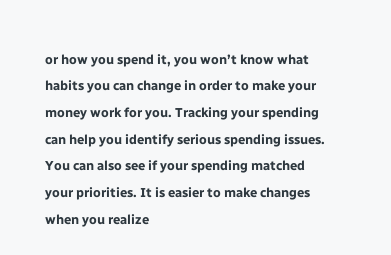or how you spend it, you won’t know what habits you can change in order to make your money work for you. Tracking your spending can help you identify serious spending issues. You can also see if your spending matched your priorities. It is easier to make changes when you realize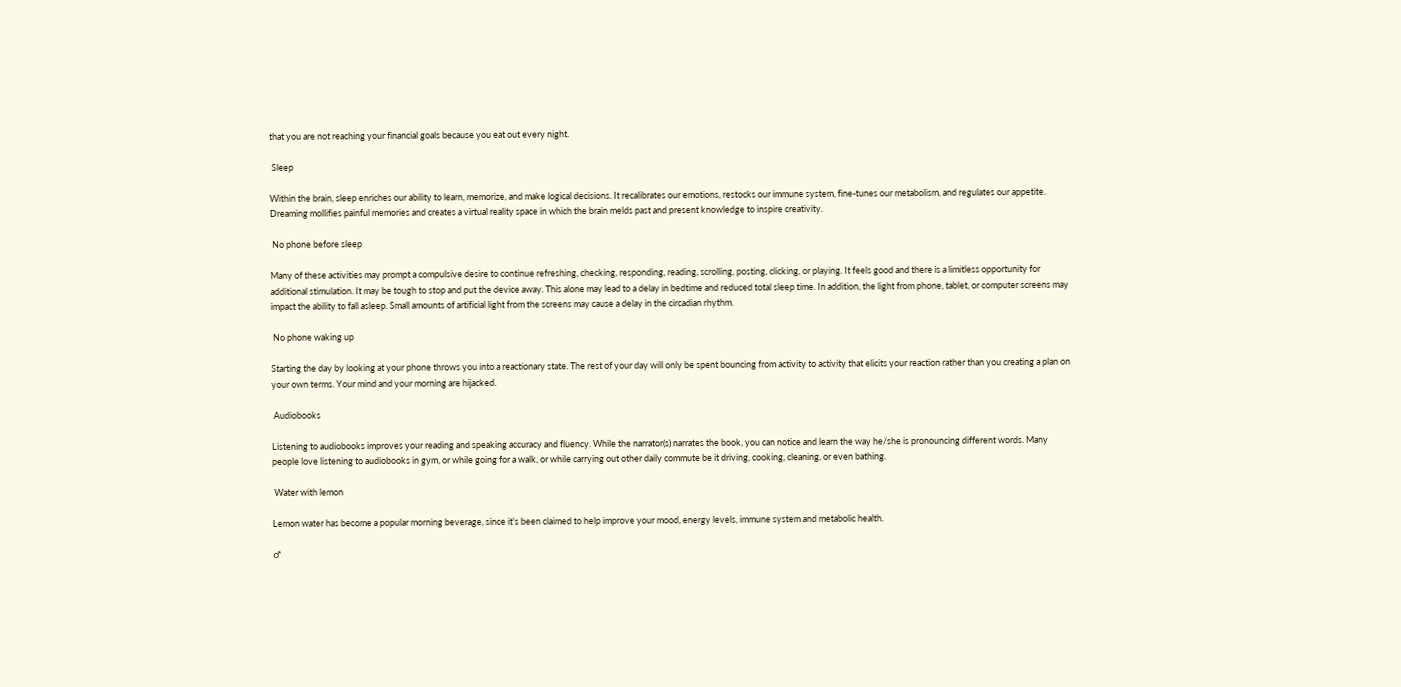that you are not reaching your financial goals because you eat out every night.

 Sleep

Within the brain, sleep enriches our ability to learn, memorize, and make logical decisions. It recalibrates our emotions, restocks our immune system, fine-tunes our metabolism, and regulates our appetite. Dreaming mollifies painful memories and creates a virtual reality space in which the brain melds past and present knowledge to inspire creativity.

 No phone before sleep

Many of these activities may prompt a compulsive desire to continue refreshing, checking, responding, reading, scrolling, posting, clicking, or playing. It feels good and there is a limitless opportunity for additional stimulation. It may be tough to stop and put the device away. This alone may lead to a delay in bedtime and reduced total sleep time. In addition, the light from phone, tablet, or computer screens may impact the ability to fall asleep. Small amounts of artificial light from the screens may cause a delay in the circadian rhythm.

 No phone waking up

Starting the day by looking at your phone throws you into a reactionary state. The rest of your day will only be spent bouncing from activity to activity that elicits your reaction rather than you creating a plan on your own terms. Your mind and your morning are hijacked.

 Audiobooks

Listening to audiobooks improves your reading and speaking accuracy and fluency. While the narrator(s) narrates the book, you can notice and learn the way he/she is pronouncing different words. Many people love listening to audiobooks in gym, or while going for a walk, or while carrying out other daily commute be it driving, cooking, cleaning, or even bathing.

 Water with lemon

Lemon water has become a popular morning beverage, since it's been claimed to help improve your mood, energy levels, immune system and metabolic health.

♂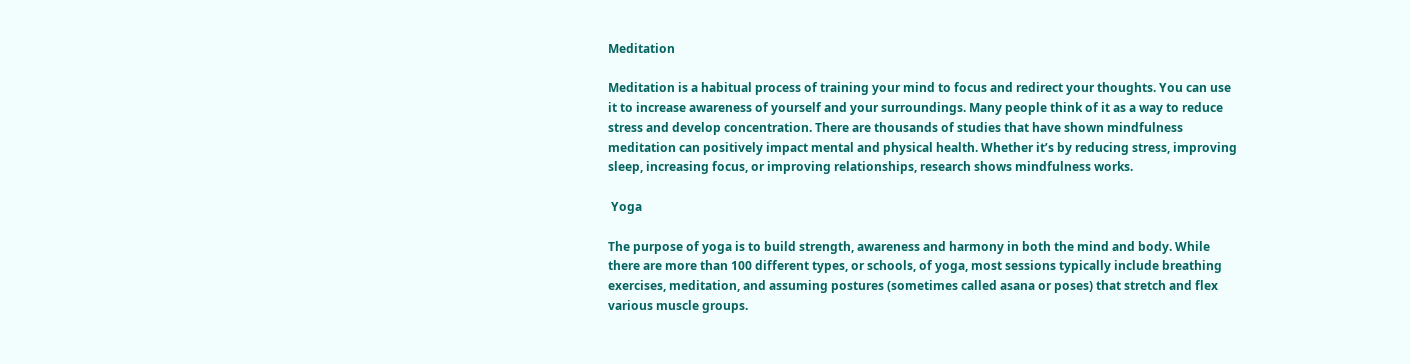Meditation

Meditation is a habitual process of training your mind to focus and redirect your thoughts. You can use it to increase awareness of yourself and your surroundings. Many people think of it as a way to reduce stress and develop concentration. There are thousands of studies that have shown mindfulness meditation can positively impact mental and physical health. Whether it’s by reducing stress, improving sleep, increasing focus, or improving relationships, research shows mindfulness works.

 Yoga

The purpose of yoga is to build strength, awareness and harmony in both the mind and body. While there are more than 100 different types, or schools, of yoga, most sessions typically include breathing exercises, meditation, and assuming postures (sometimes called asana or poses) that stretch and flex various muscle groups.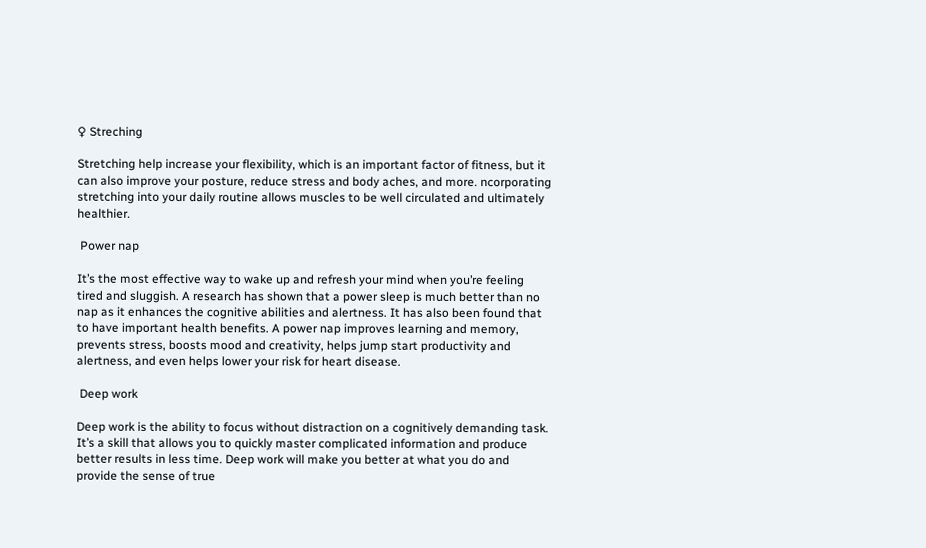♀ Streching

Stretching help increase your flexibility, which is an important factor of fitness, but it can also improve your posture, reduce stress and body aches, and more. ncorporating stretching into your daily routine allows muscles to be well circulated and ultimately healthier.

 Power nap

It’s the most effective way to wake up and refresh your mind when you’re feeling tired and sluggish. A research has shown that a power sleep is much better than no nap as it enhances the cognitive abilities and alertness. It has also been found that to have important health benefits. A power nap improves learning and memory, prevents stress, boosts mood and creativity, helps jump start productivity and alertness, and even helps lower your risk for heart disease.

 Deep work

Deep work is the ability to focus without distraction on a cognitively demanding task. It’s a skill that allows you to quickly master complicated information and produce better results in less time. Deep work will make you better at what you do and provide the sense of true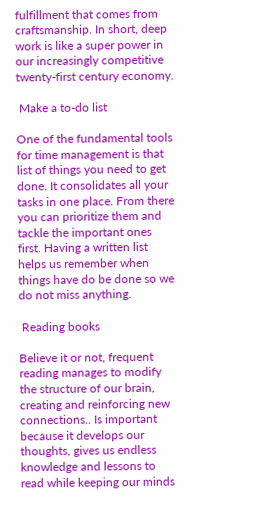fulfillment that comes from craftsmanship. In short, deep work is like a super power in our increasingly competitive twenty-first century economy.

 Make a to-do list

One of the fundamental tools for time management is that list of things you need to get done. It consolidates all your tasks in one place. From there you can prioritize them and tackle the important ones first. Having a written list helps us remember when things have do be done so we do not miss anything.

 Reading books

Believe it or not, frequent reading manages to modify the structure of our brain, creating and reinforcing new connections.. Is important because it develops our thoughts, gives us endless knowledge and lessons to read while keeping our minds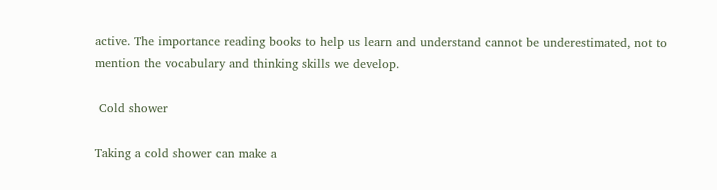active. The importance reading books to help us learn and understand cannot be underestimated, not to mention the vocabulary and thinking skills we develop.

 Cold shower

Taking a cold shower can make a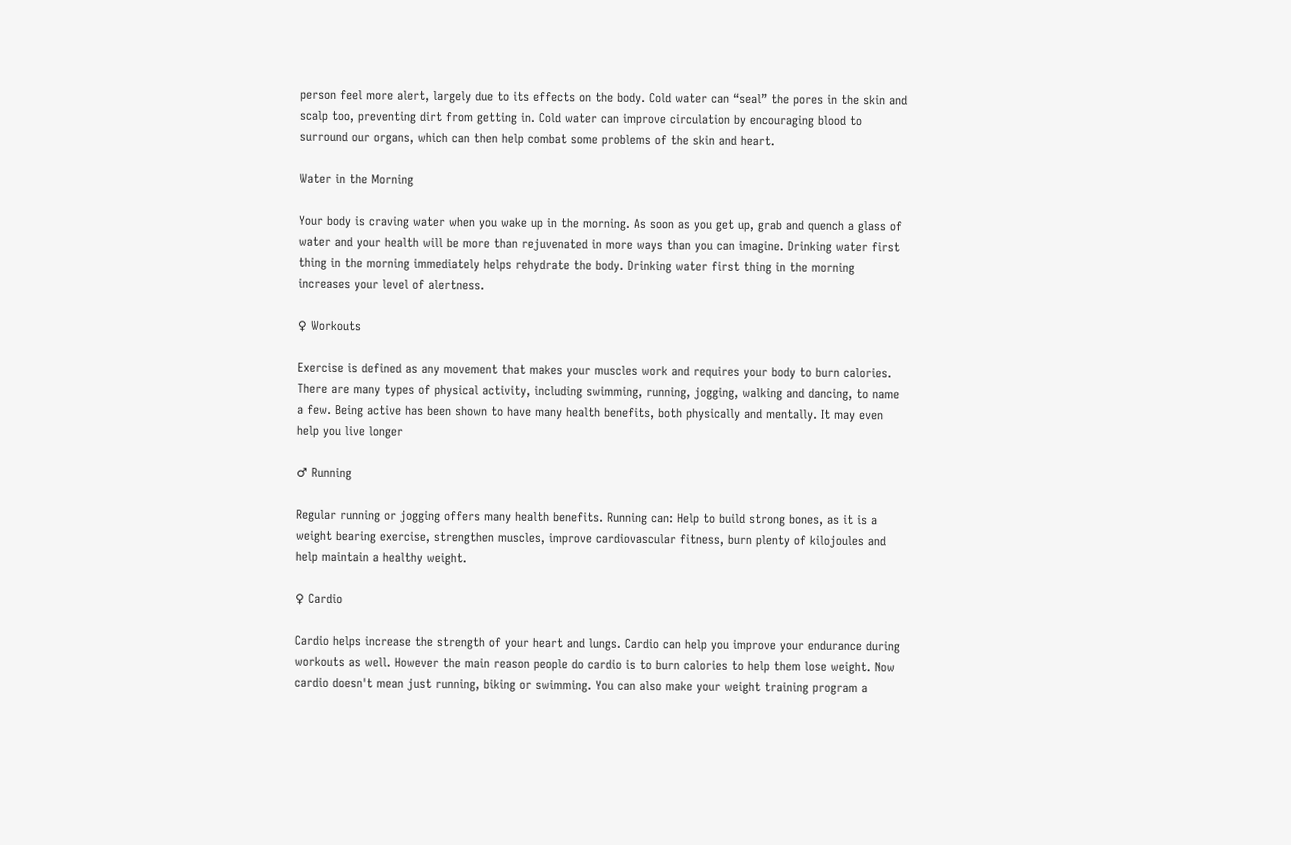person feel more alert, largely due to its effects on the body. Cold water can “seal” the pores in the skin and scalp too, preventing dirt from getting in. Cold water can improve circulation by encouraging blood to surround our organs, which can then help combat some problems of the skin and heart.

Water in the Morning

Your body is craving water when you wake up in the morning. As soon as you get up, grab and quench a glass of water and your health will be more than rejuvenated in more ways than you can imagine. Drinking water first thing in the morning immediately helps rehydrate the body. Drinking water first thing in the morning increases your level of alertness.

♀ Workouts

Exercise is defined as any movement that makes your muscles work and requires your body to burn calories. There are many types of physical activity, including swimming, running, jogging, walking and dancing, to name a few. Being active has been shown to have many health benefits, both physically and mentally. It may even help you live longer

♂ Running

Regular running or jogging offers many health benefits. Running can: Help to build strong bones, as it is a weight bearing exercise, strengthen muscles, improve cardiovascular fitness, burn plenty of kilojoules and help maintain a healthy weight.

♀ Cardio

Cardio helps increase the strength of your heart and lungs. Cardio can help you improve your endurance during workouts as well. However the main reason people do cardio is to burn calories to help them lose weight. Now cardio doesn't mean just running, biking or swimming. You can also make your weight training program a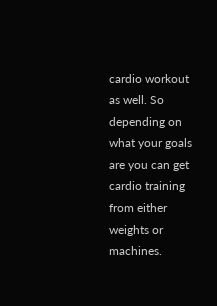cardio workout as well. So depending on what your goals are you can get cardio training from either weights or machines.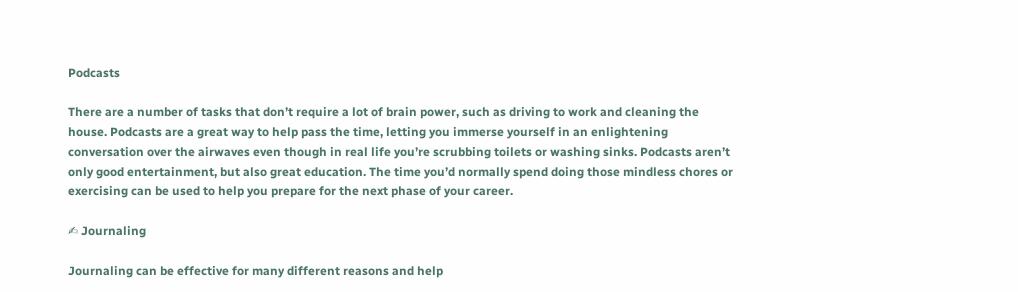Podcasts

There are a number of tasks that don’t require a lot of brain power, such as driving to work and cleaning the house. Podcasts are a great way to help pass the time, letting you immerse yourself in an enlightening conversation over the airwaves even though in real life you’re scrubbing toilets or washing sinks. Podcasts aren’t only good entertainment, but also great education. The time you’d normally spend doing those mindless chores or exercising can be used to help you prepare for the next phase of your career.

✍ Journaling

Journaling can be effective for many different reasons and help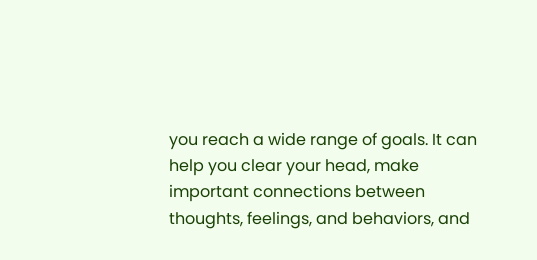you reach a wide range of goals. It can help you clear your head, make important connections between thoughts, feelings, and behaviors, and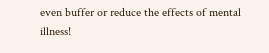even buffer or reduce the effects of mental illness!